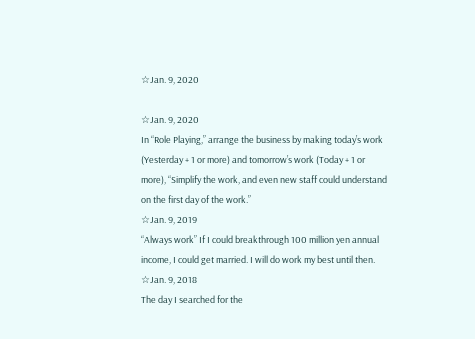☆Jan. 9, 2020

☆Jan. 9, 2020
In “Role Playing,” arrange the business by making today’s work (Yesterday + 1 or more) and tomorrow’s work (Today + 1 or more), “Simplify the work, and even new staff could understand on the first day of the work.”
☆Jan. 9, 2019
“Always work” If I could breakthrough 100 million yen annual income, I could get married. I will do work my best until then.
☆Jan. 9, 2018
The day I searched for the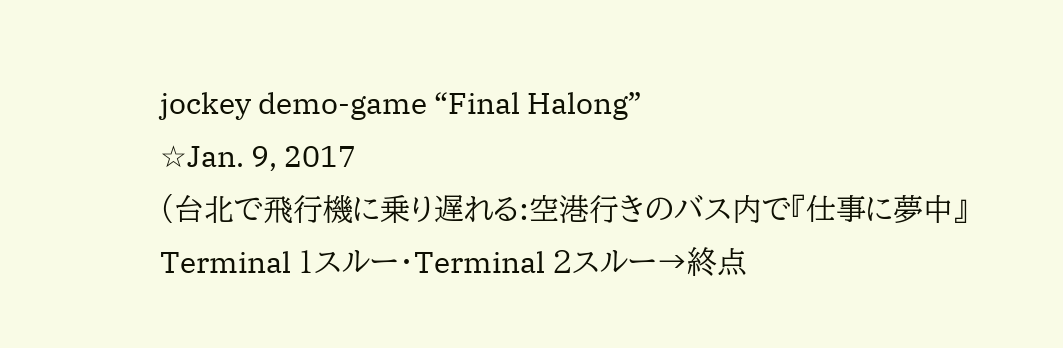jockey demo-game “Final Halong”
☆Jan. 9, 2017
(台北で飛行機に乗り遅れる:空港行きのバス内で『仕事に夢中』Terminal 1スルー・Terminal 2スルー→終点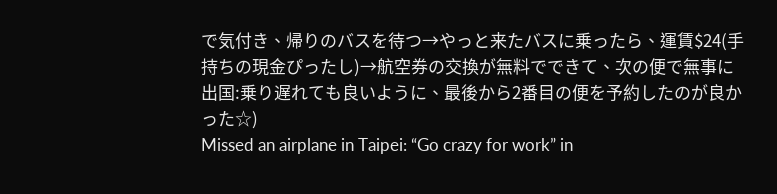で気付き、帰りのバスを待つ→やっと来たバスに乗ったら、運賃$24(手持ちの現金ぴったし)→航空券の交換が無料でできて、次の便で無事に出国:乗り遅れても良いように、最後から2番目の便を予約したのが良かった☆)
Missed an airplane in Taipei: “Go crazy for work” in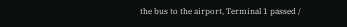the bus to the airport, Terminal 1 passed /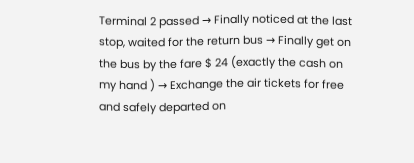Terminal 2 passed → Finally noticed at the last stop, waited for the return bus → Finally get on the bus by the fare $ 24 (exactly the cash on my hand ) → Exchange the air tickets for free and safely departed on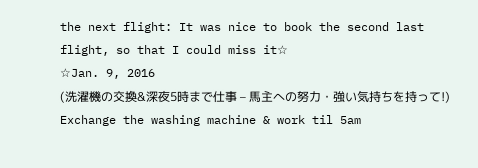the next flight: It was nice to book the second last flight, so that I could miss it☆
☆Jan. 9, 2016
(洗濯機の交換&深夜5時まで仕事 – 馬主への努力・強い気持ちを持って!)
Exchange the washing machine & work til 5am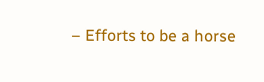– Efforts to be a horse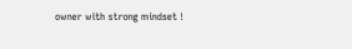owner with strong mindset !